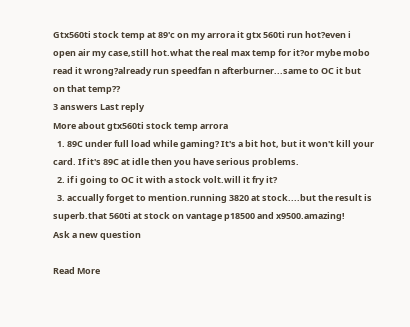Gtx560ti stock temp at 89'c on my arrora it gtx 560ti run hot?even i open air my case,still hot.what the real max temp for it?or mybe mobo read it wrong?already run speedfan n afterburner...same to OC it but on that temp??
3 answers Last reply
More about gtx560ti stock temp arrora
  1. 89C under full load while gaming? It's a bit hot, but it won't kill your card. If it's 89C at idle then you have serious problems.
  2. if i going to OC it with a stock volt.will it fry it?
  3. accually forget to mention.running 3820 at stock....but the result is superb.that 560ti at stock on vantage p18500 and x9500.amazing!
Ask a new question

Read More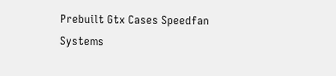Prebuilt Gtx Cases Speedfan Systems